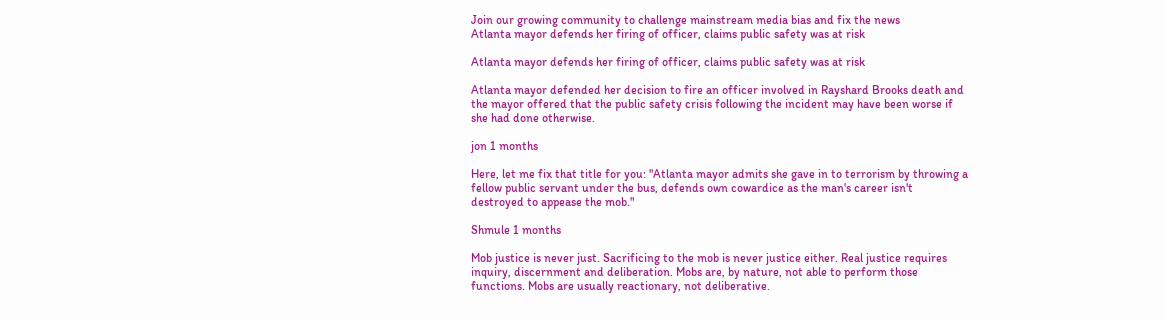Join our growing community to challenge mainstream media bias and fix the news
Atlanta mayor defends her firing of officer, claims public safety was at risk

Atlanta mayor defends her firing of officer, claims public safety was at risk

Atlanta mayor defended her decision to fire an officer involved in Rayshard Brooks death and the mayor offered that the public safety crisis following the incident may have been worse if she had done otherwise.

jon 1 months

Here, let me fix that title for you: "Atlanta mayor admits she gave in to terrorism by throwing a fellow public servant under the bus, defends own cowardice as the man's career isn't destroyed to appease the mob."

Shmule 1 months

Mob justice is never just. Sacrificing to the mob is never justice either. Real justice requires inquiry, discernment and deliberation. Mobs are, by nature, not able to perform those functions. Mobs are usually reactionary, not deliberative.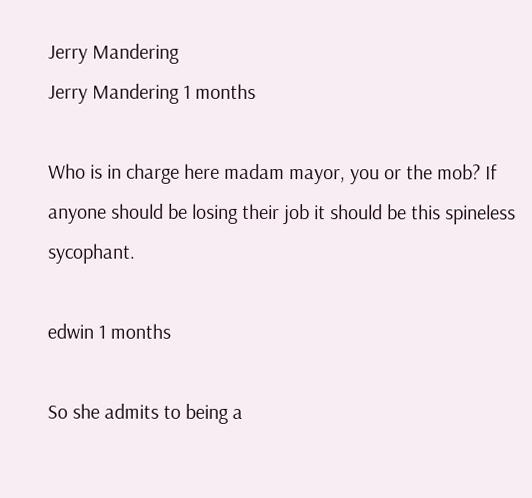Jerry Mandering
Jerry Mandering 1 months

Who is in charge here madam mayor, you or the mob? If anyone should be losing their job it should be this spineless sycophant.

edwin 1 months

So she admits to being a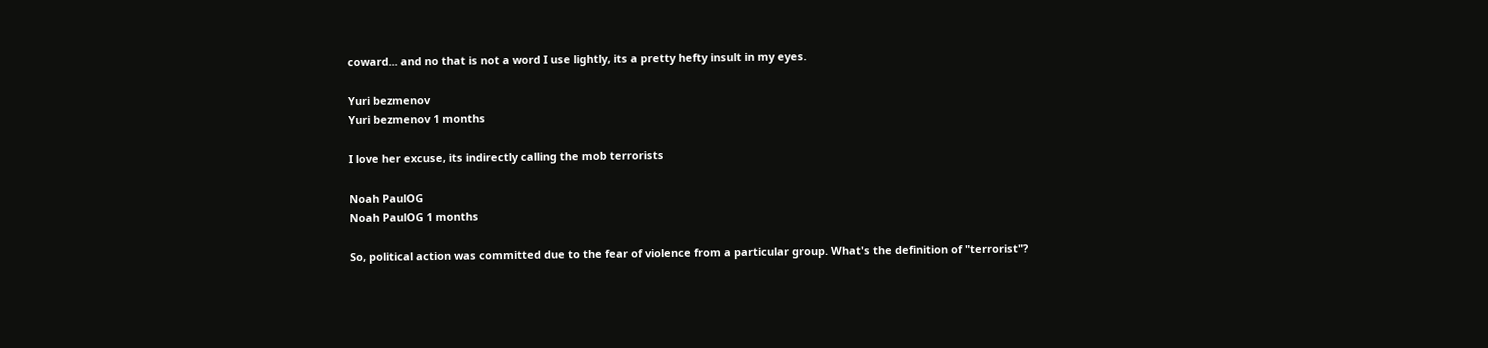coward... and no that is not a word I use lightly, its a pretty hefty insult in my eyes.

Yuri bezmenov
Yuri bezmenov 1 months

I love her excuse, its indirectly calling the mob terrorists

Noah PaulOG
Noah PaulOG 1 months

So, political action was committed due to the fear of violence from a particular group. What's the definition of "terrorist"?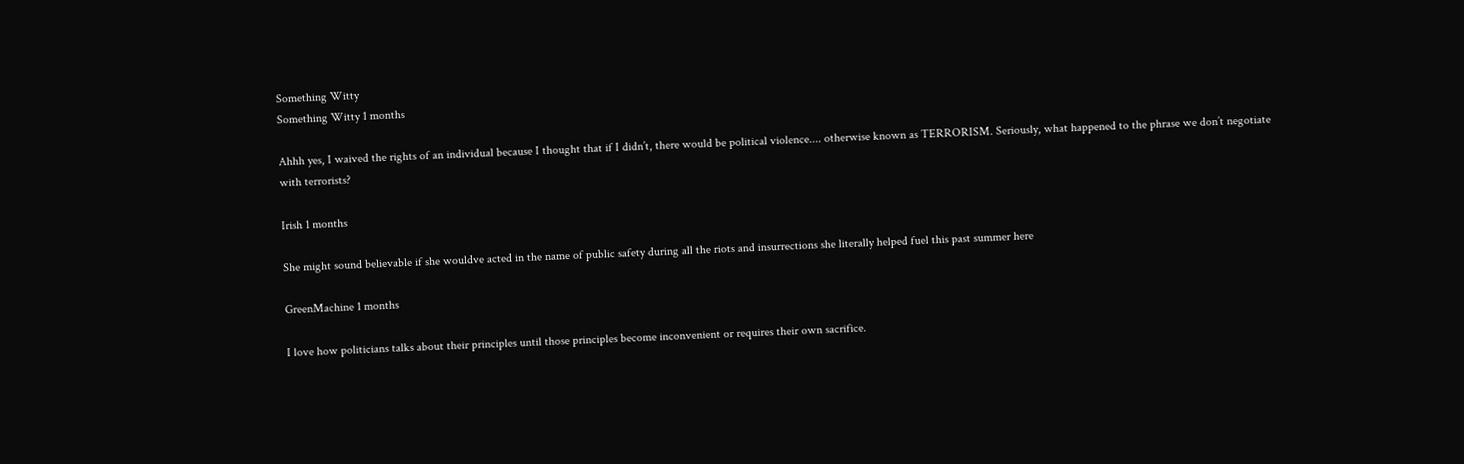Something Witty
Something Witty 1 months

Ahhh yes, I waived the rights of an individual because I thought that if I didn’t, there would be political violence.... otherwise known as TERRORISM. Seriously, what happened to the phrase we don’t negotiate with terrorists?

Irish 1 months

She might sound believable if she wouldve acted in the name of public safety during all the riots and insurrections she literally helped fuel this past summer here

GreenMachine 1 months

I love how politicians talks about their principles until those principles become inconvenient or requires their own sacrifice.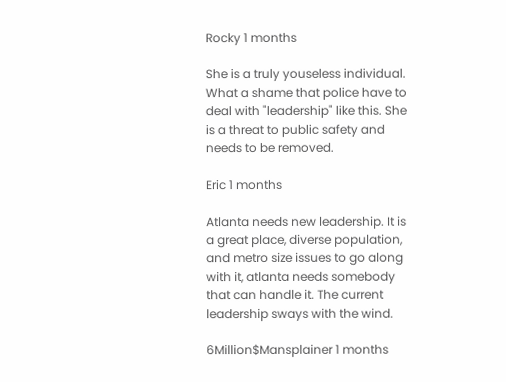Rocky 1 months

She is a truly youseless individual. What a shame that police have to deal with "leadership" like this. She is a threat to public safety and needs to be removed.

Eric 1 months

Atlanta needs new leadership. It is a great place, diverse population, and metro size issues to go along with it, atlanta needs somebody that can handle it. The current leadership sways with the wind.

6Million$Mansplainer 1 months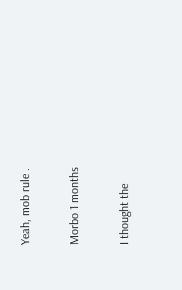Yeah, mob rule .

Morbo 1 months

I thought the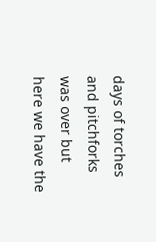days of torches and pitchforks was over but here we have the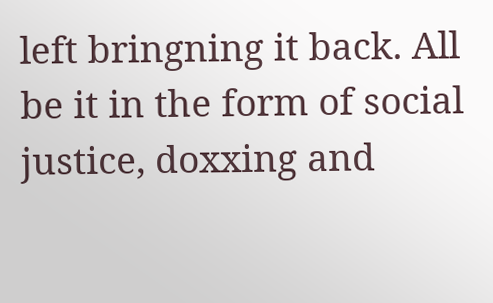left bringning it back. All be it in the form of social justice, doxxing and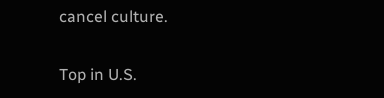cancel culture.

Top in U.S.